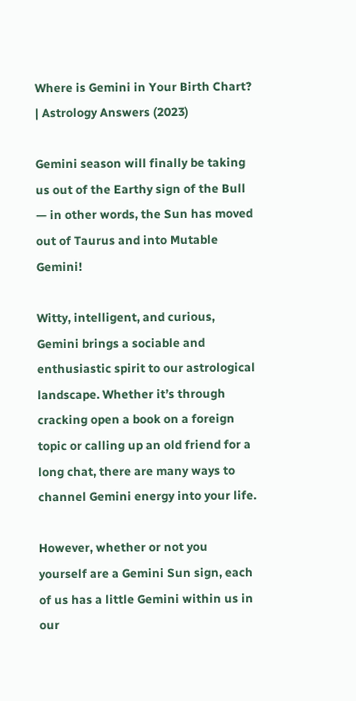Where is Gemini in Your Birth Chart? | Astrology Answers (2023)

Gemini season will finally be taking us out of the Earthy sign of the Bull — in other words, the Sun has moved out of Taurus and into Mutable Gemini!

Witty, intelligent, and curious, Gemini brings a sociable and enthusiastic spirit to our astrological landscape. Whether it’s through cracking open a book on a foreign topic or calling up an old friend for a long chat, there are many ways to channel Gemini energy into your life.

However, whether or not you yourself are a Gemini Sun sign, each of us has a little Gemini within us in our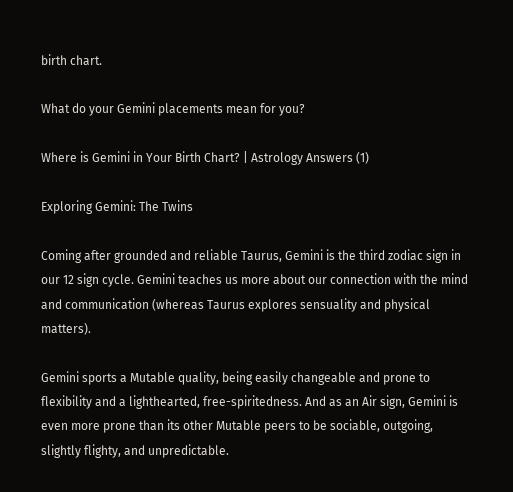birth chart.

What do your Gemini placements mean for you?

Where is Gemini in Your Birth Chart? | Astrology Answers (1)

Exploring Gemini: The Twins

Coming after grounded and reliable Taurus, Gemini is the third zodiac sign in our 12 sign cycle. Gemini teaches us more about our connection with the mind and communication (whereas Taurus explores sensuality and physical matters).

Gemini sports a Mutable quality, being easily changeable and prone to flexibility and a lighthearted, free-spiritedness. And as an Air sign, Gemini is even more prone than its other Mutable peers to be sociable, outgoing, slightly flighty, and unpredictable.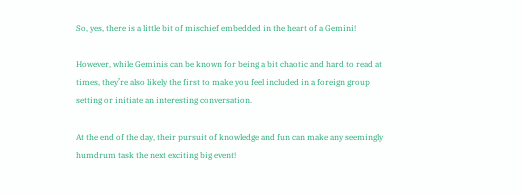So, yes, there is a little bit of mischief embedded in the heart of a Gemini!

However, while Geminis can be known for being a bit chaotic and hard to read at times, they’re also likely the first to make you feel included in a foreign group setting or initiate an interesting conversation.

At the end of the day, their pursuit of knowledge and fun can make any seemingly humdrum task the next exciting big event!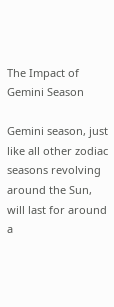The Impact of Gemini Season

Gemini season, just like all other zodiac seasons revolving around the Sun, will last for around a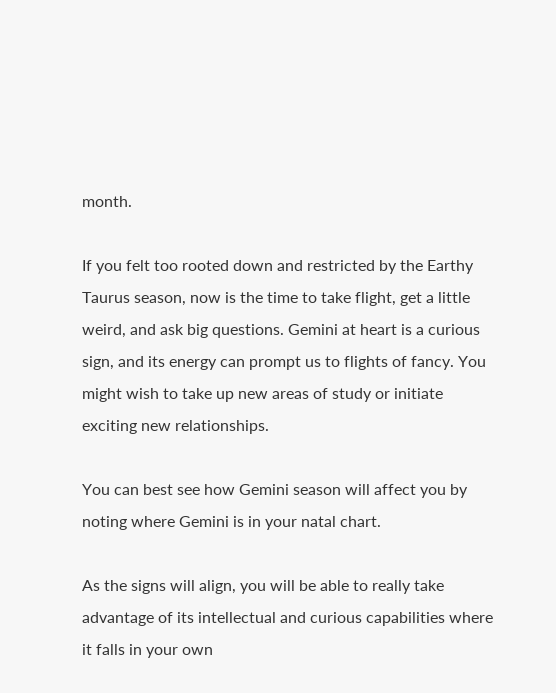month.

If you felt too rooted down and restricted by the Earthy Taurus season, now is the time to take flight, get a little weird, and ask big questions. Gemini at heart is a curious sign, and its energy can prompt us to flights of fancy. You might wish to take up new areas of study or initiate exciting new relationships.

You can best see how Gemini season will affect you by noting where Gemini is in your natal chart.

As the signs will align, you will be able to really take advantage of its intellectual and curious capabilities where it falls in your own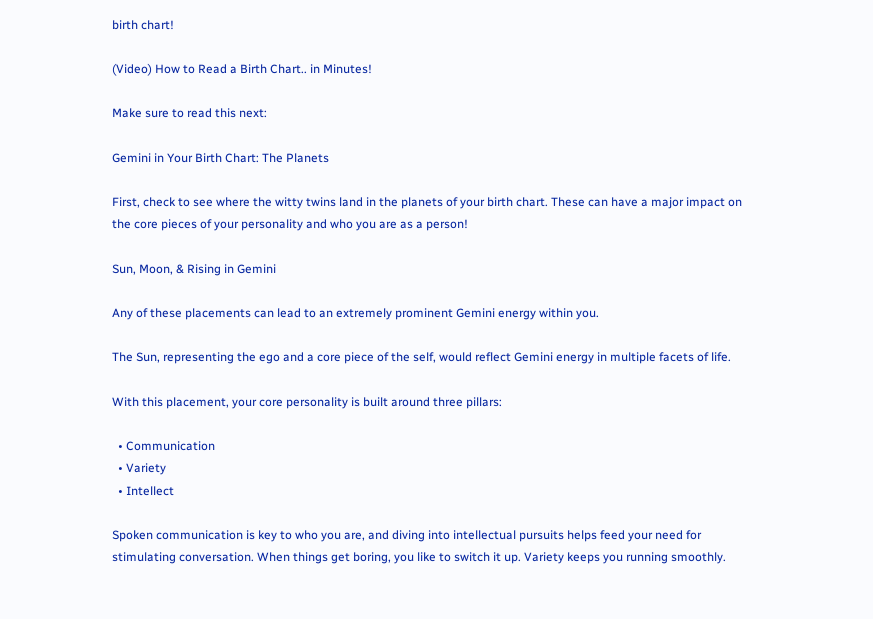birth chart!

(Video) How to Read a Birth Chart.. in Minutes!

Make sure to read this next:

Gemini in Your Birth Chart: The Planets

First, check to see where the witty twins land in the planets of your birth chart. These can have a major impact on the core pieces of your personality and who you are as a person!

Sun, Moon, & Rising in Gemini

Any of these placements can lead to an extremely prominent Gemini energy within you.

The Sun, representing the ego and a core piece of the self, would reflect Gemini energy in multiple facets of life.

With this placement, your core personality is built around three pillars:

  • Communication
  • Variety
  • Intellect

Spoken communication is key to who you are, and diving into intellectual pursuits helps feed your need for stimulating conversation. When things get boring, you like to switch it up. Variety keeps you running smoothly.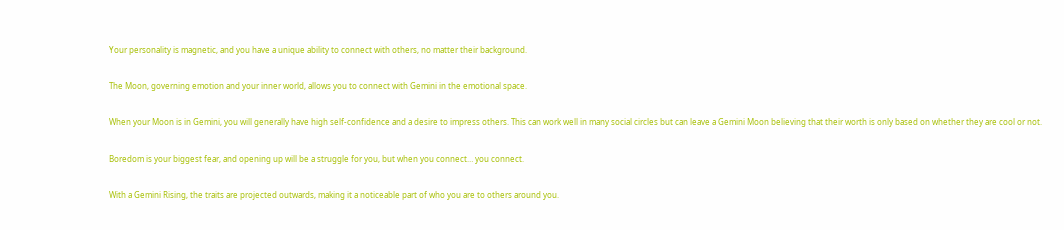Your personality is magnetic, and you have a unique ability to connect with others, no matter their background.

The Moon, governing emotion and your inner world, allows you to connect with Gemini in the emotional space.

When your Moon is in Gemini, you will generally have high self-confidence and a desire to impress others. This can work well in many social circles but can leave a Gemini Moon believing that their worth is only based on whether they are cool or not.

Boredom is your biggest fear, and opening up will be a struggle for you, but when you connect… you connect.

With a Gemini Rising, the traits are projected outwards, making it a noticeable part of who you are to others around you.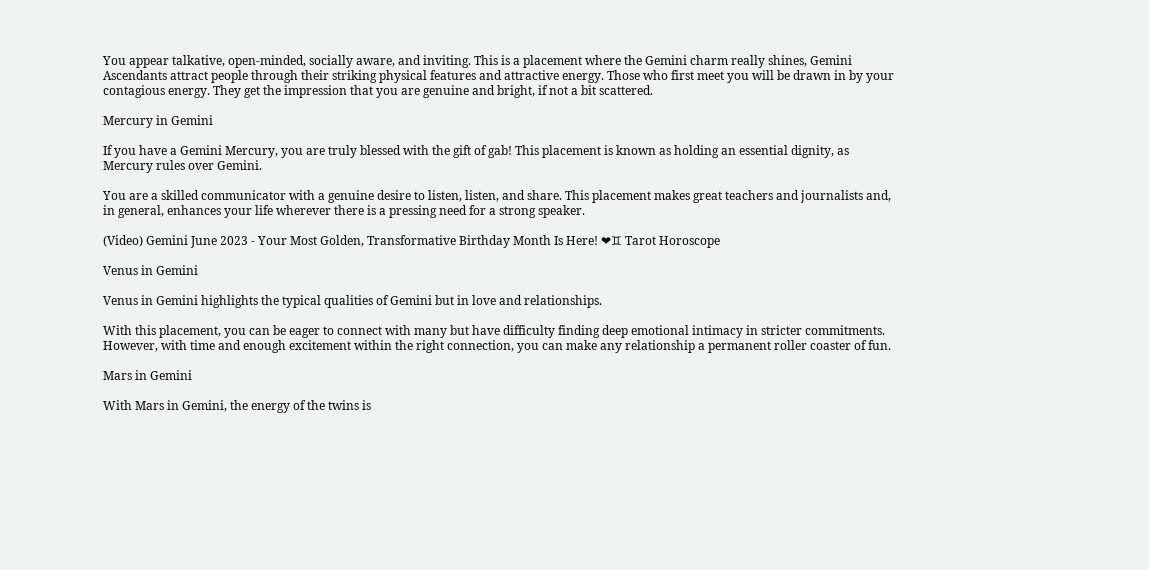You appear talkative, open-minded, socially aware, and inviting. This is a placement where the Gemini charm really shines, Gemini Ascendants attract people through their striking physical features and attractive energy. Those who first meet you will be drawn in by your contagious energy. They get the impression that you are genuine and bright, if not a bit scattered.

Mercury in Gemini

If you have a Gemini Mercury, you are truly blessed with the gift of gab! This placement is known as holding an essential dignity, as Mercury rules over Gemini.

You are a skilled communicator with a genuine desire to listen, listen, and share. This placement makes great teachers and journalists and, in general, enhances your life wherever there is a pressing need for a strong speaker.

(Video) Gemini June 2023 - Your Most Golden, Transformative Birthday Month Is Here! ❤♊ Tarot Horoscope

Venus in Gemini

Venus in Gemini highlights the typical qualities of Gemini but in love and relationships.

With this placement, you can be eager to connect with many but have difficulty finding deep emotional intimacy in stricter commitments. However, with time and enough excitement within the right connection, you can make any relationship a permanent roller coaster of fun.

Mars in Gemini

With Mars in Gemini, the energy of the twins is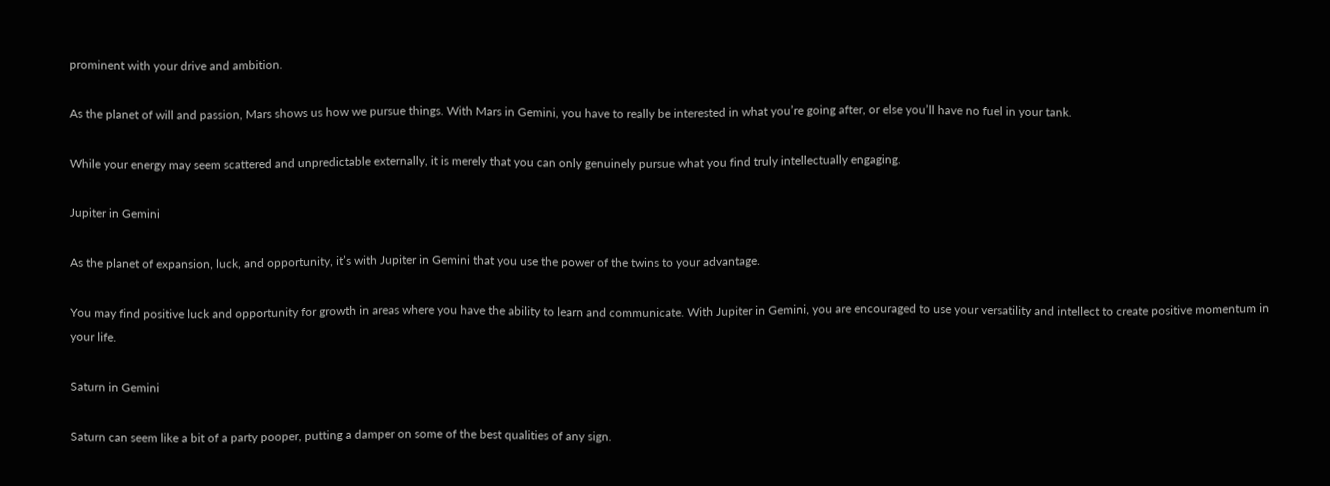prominent with your drive and ambition.

As the planet of will and passion, Mars shows us how we pursue things. With Mars in Gemini, you have to really be interested in what you’re going after, or else you’ll have no fuel in your tank.

While your energy may seem scattered and unpredictable externally, it is merely that you can only genuinely pursue what you find truly intellectually engaging.

Jupiter in Gemini

As the planet of expansion, luck, and opportunity, it’s with Jupiter in Gemini that you use the power of the twins to your advantage.

You may find positive luck and opportunity for growth in areas where you have the ability to learn and communicate. With Jupiter in Gemini, you are encouraged to use your versatility and intellect to create positive momentum in your life.

Saturn in Gemini

Saturn can seem like a bit of a party pooper, putting a damper on some of the best qualities of any sign.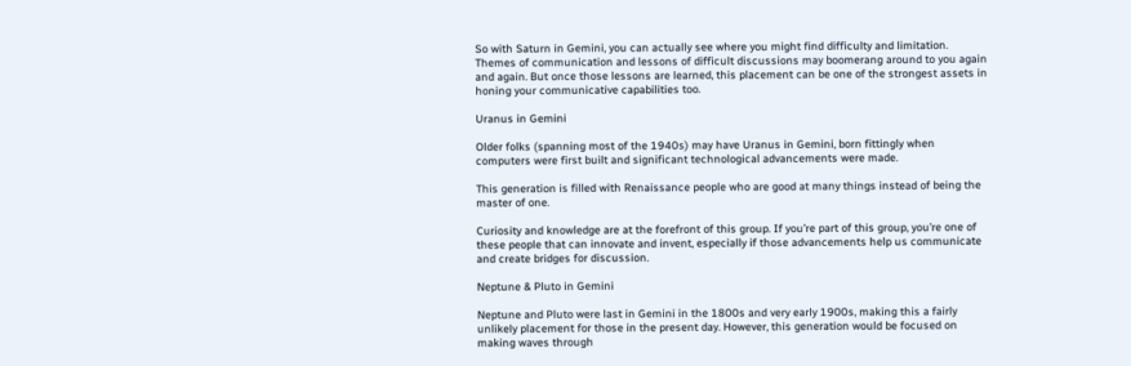So with Saturn in Gemini, you can actually see where you might find difficulty and limitation. Themes of communication and lessons of difficult discussions may boomerang around to you again and again. But once those lessons are learned, this placement can be one of the strongest assets in honing your communicative capabilities too.

Uranus in Gemini

Older folks (spanning most of the 1940s) may have Uranus in Gemini, born fittingly when computers were first built and significant technological advancements were made.

This generation is filled with Renaissance people who are good at many things instead of being the master of one.

Curiosity and knowledge are at the forefront of this group. If you’re part of this group, you’re one of these people that can innovate and invent, especially if those advancements help us communicate and create bridges for discussion.

Neptune & Pluto in Gemini

Neptune and Pluto were last in Gemini in the 1800s and very early 1900s, making this a fairly unlikely placement for those in the present day. However, this generation would be focused on making waves through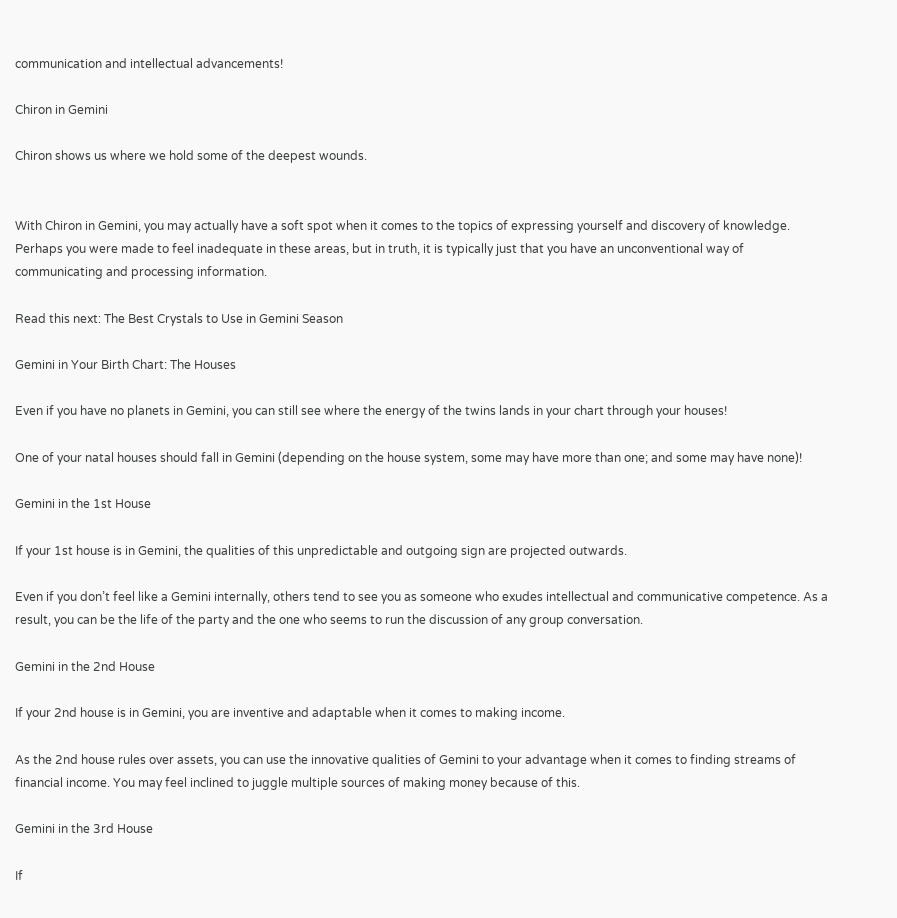communication and intellectual advancements!

Chiron in Gemini

Chiron shows us where we hold some of the deepest wounds.


With Chiron in Gemini, you may actually have a soft spot when it comes to the topics of expressing yourself and discovery of knowledge. Perhaps you were made to feel inadequate in these areas, but in truth, it is typically just that you have an unconventional way of communicating and processing information.

Read this next: The Best Crystals to Use in Gemini Season

Gemini in Your Birth Chart: The Houses

Even if you have no planets in Gemini, you can still see where the energy of the twins lands in your chart through your houses!

One of your natal houses should fall in Gemini (depending on the house system, some may have more than one; and some may have none)!

Gemini in the 1st House

If your 1st house is in Gemini, the qualities of this unpredictable and outgoing sign are projected outwards.

Even if you don’t feel like a Gemini internally, others tend to see you as someone who exudes intellectual and communicative competence. As a result, you can be the life of the party and the one who seems to run the discussion of any group conversation.

Gemini in the 2nd House

If your 2nd house is in Gemini, you are inventive and adaptable when it comes to making income.

As the 2nd house rules over assets, you can use the innovative qualities of Gemini to your advantage when it comes to finding streams of financial income. You may feel inclined to juggle multiple sources of making money because of this.

Gemini in the 3rd House

If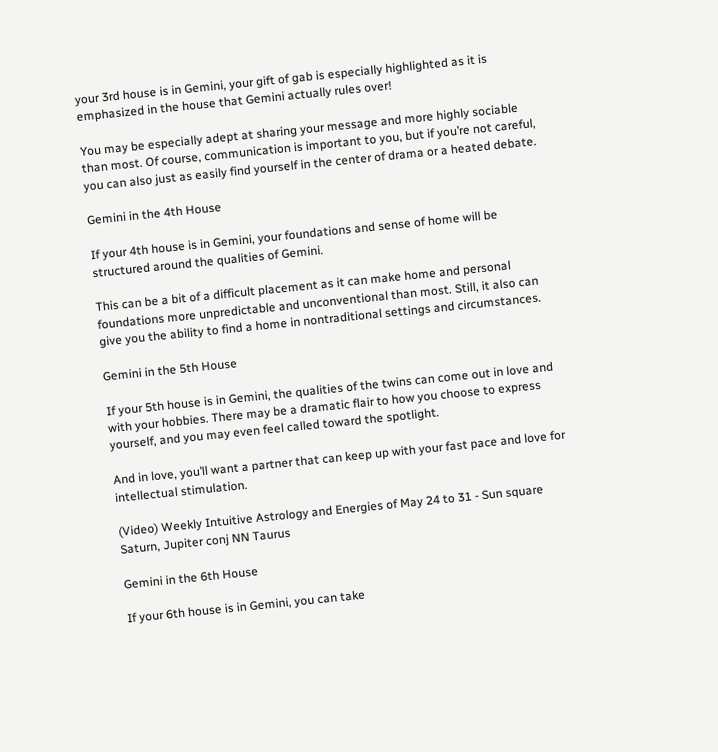your 3rd house is in Gemini, your gift of gab is especially highlighted as it is emphasized in the house that Gemini actually rules over!

You may be especially adept at sharing your message and more highly sociable than most. Of course, communication is important to you, but if you’re not careful, you can also just as easily find yourself in the center of drama or a heated debate.

Gemini in the 4th House

If your 4th house is in Gemini, your foundations and sense of home will be structured around the qualities of Gemini.

This can be a bit of a difficult placement as it can make home and personal foundations more unpredictable and unconventional than most. Still, it also can give you the ability to find a home in nontraditional settings and circumstances.

Gemini in the 5th House

If your 5th house is in Gemini, the qualities of the twins can come out in love and with your hobbies. There may be a dramatic flair to how you choose to express yourself, and you may even feel called toward the spotlight.

And in love, you’ll want a partner that can keep up with your fast pace and love for intellectual stimulation.

(Video) Weekly Intuitive Astrology and Energies of May 24 to 31 - Sun square Saturn, Jupiter conj NN Taurus

Gemini in the 6th House

If your 6th house is in Gemini, you can take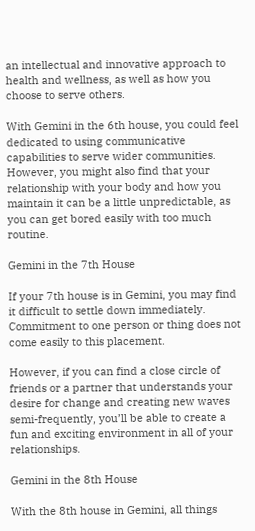an intellectual and innovative approach to health and wellness, as well as how you choose to serve others.

With Gemini in the 6th house, you could feel dedicated to using communicative capabilities to serve wider communities. However, you might also find that your relationship with your body and how you maintain it can be a little unpredictable, as you can get bored easily with too much routine.

Gemini in the 7th House

If your 7th house is in Gemini, you may find it difficult to settle down immediately. Commitment to one person or thing does not come easily to this placement.

However, if you can find a close circle of friends or a partner that understands your desire for change and creating new waves semi-frequently, you’ll be able to create a fun and exciting environment in all of your relationships.

Gemini in the 8th House

With the 8th house in Gemini, all things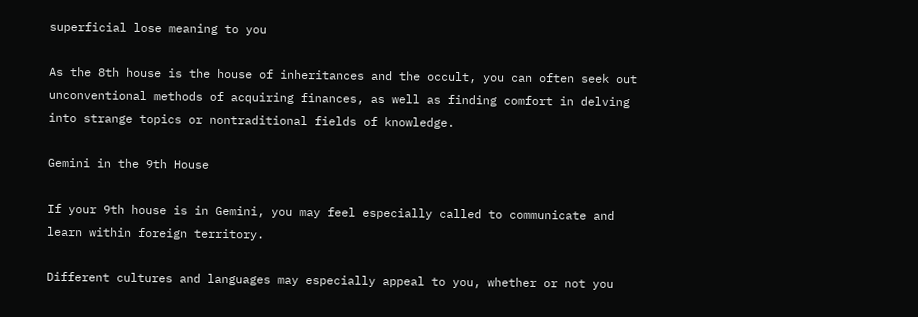superficial lose meaning to you

As the 8th house is the house of inheritances and the occult, you can often seek out unconventional methods of acquiring finances, as well as finding comfort in delving into strange topics or nontraditional fields of knowledge.

Gemini in the 9th House

If your 9th house is in Gemini, you may feel especially called to communicate and learn within foreign territory.

Different cultures and languages may especially appeal to you, whether or not you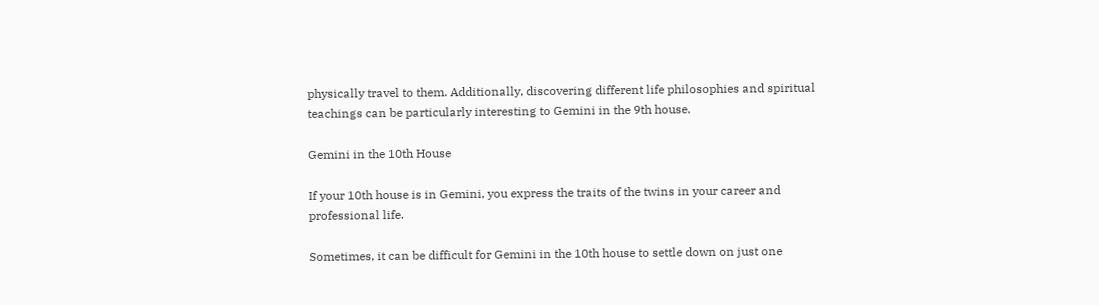physically travel to them. Additionally, discovering different life philosophies and spiritual teachings can be particularly interesting to Gemini in the 9th house.

Gemini in the 10th House

If your 10th house is in Gemini, you express the traits of the twins in your career and professional life.

Sometimes, it can be difficult for Gemini in the 10th house to settle down on just one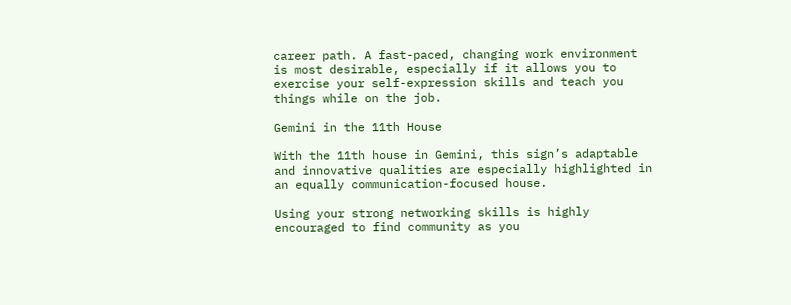career path. A fast-paced, changing work environment is most desirable, especially if it allows you to exercise your self-expression skills and teach you things while on the job.

Gemini in the 11th House

With the 11th house in Gemini, this sign’s adaptable and innovative qualities are especially highlighted in an equally communication-focused house.

Using your strong networking skills is highly encouraged to find community as you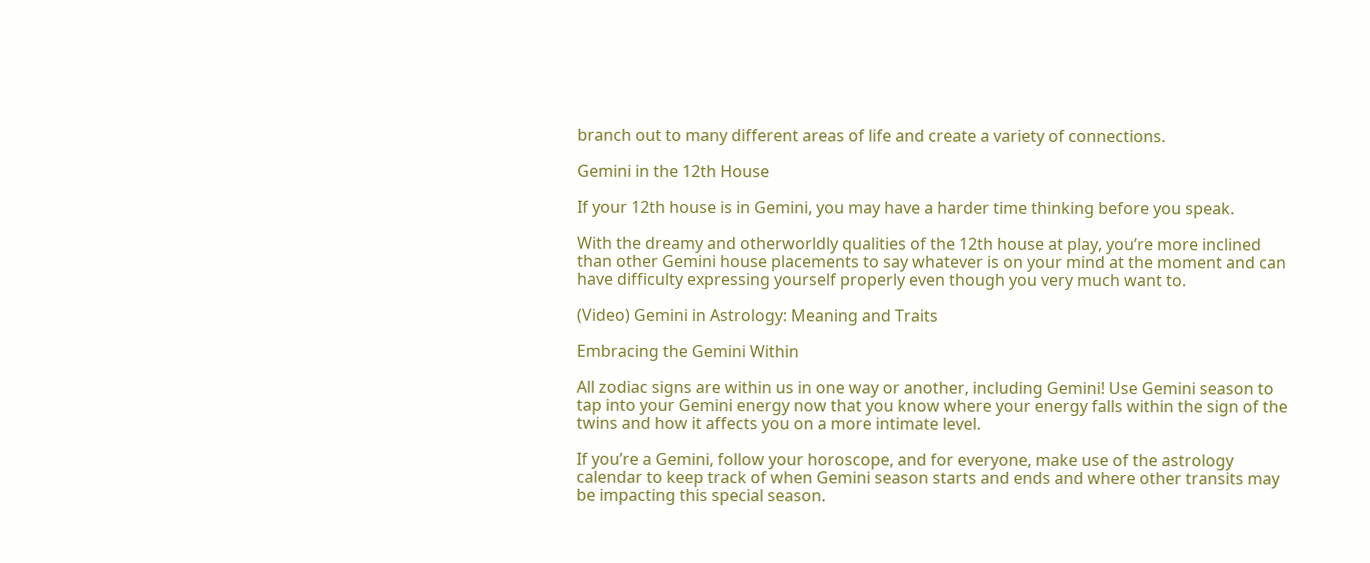branch out to many different areas of life and create a variety of connections.

Gemini in the 12th House

If your 12th house is in Gemini, you may have a harder time thinking before you speak.

With the dreamy and otherworldly qualities of the 12th house at play, you’re more inclined than other Gemini house placements to say whatever is on your mind at the moment and can have difficulty expressing yourself properly even though you very much want to.

(Video) Gemini in Astrology: Meaning and Traits

Embracing the Gemini Within

All zodiac signs are within us in one way or another, including Gemini! Use Gemini season to tap into your Gemini energy now that you know where your energy falls within the sign of the twins and how it affects you on a more intimate level.

If you’re a Gemini, follow your horoscope, and for everyone, make use of the astrology calendar to keep track of when Gemini season starts and ends and where other transits may be impacting this special season.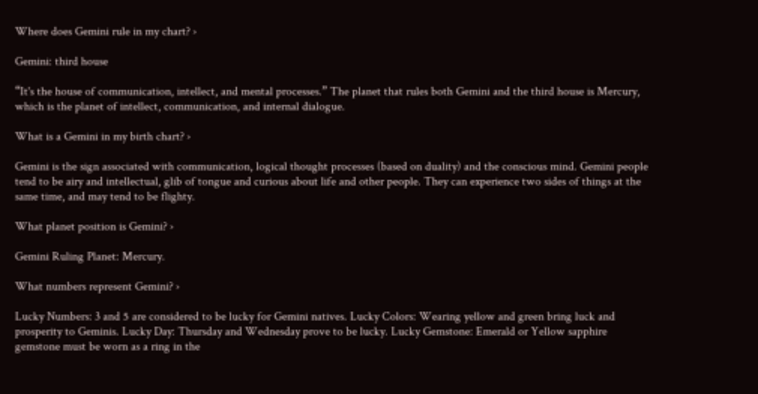Where does Gemini rule in my chart? ›

Gemini: third house

“It's the house of communication, intellect, and mental processes.” The planet that rules both Gemini and the third house is Mercury, which is the planet of intellect, communication, and internal dialogue.

What is a Gemini in my birth chart? ›

Gemini is the sign associated with communication, logical thought processes (based on duality) and the conscious mind. Gemini people tend to be airy and intellectual, glib of tongue and curious about life and other people. They can experience two sides of things at the same time, and may tend to be flighty.

What planet position is Gemini? ›

Gemini Ruling Planet: Mercury.

What numbers represent Gemini? ›

Lucky Numbers: 3 and 5 are considered to be lucky for Gemini natives. Lucky Colors: Wearing yellow and green bring luck and prosperity to Geminis. Lucky Day: Thursday and Wednesday prove to be lucky. Lucky Gemstone: Emerald or Yellow sapphire gemstone must be worn as a ring in the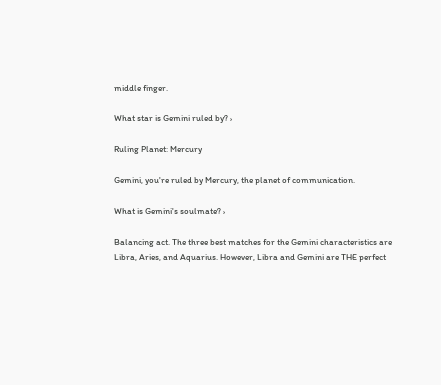middle finger.

What star is Gemini ruled by? ›

Ruling Planet: Mercury

Gemini, you're ruled by Mercury, the planet of communication.

What is Gemini's soulmate? ›

Balancing act. The three best matches for the Gemini characteristics are Libra, Aries, and Aquarius. However, Libra and Gemini are THE perfect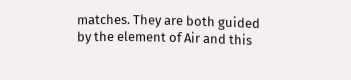matches. They are both guided by the element of Air and this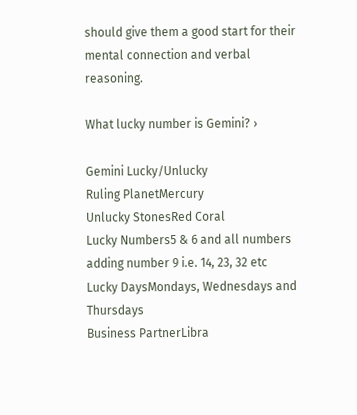should give them a good start for their mental connection and verbal reasoning.

What lucky number is Gemini? ›

Gemini Lucky/Unlucky
Ruling PlanetMercury
Unlucky StonesRed Coral
Lucky Numbers5 & 6 and all numbers adding number 9 i.e. 14, 23, 32 etc
Lucky DaysMondays, Wednesdays and Thursdays
Business PartnerLibra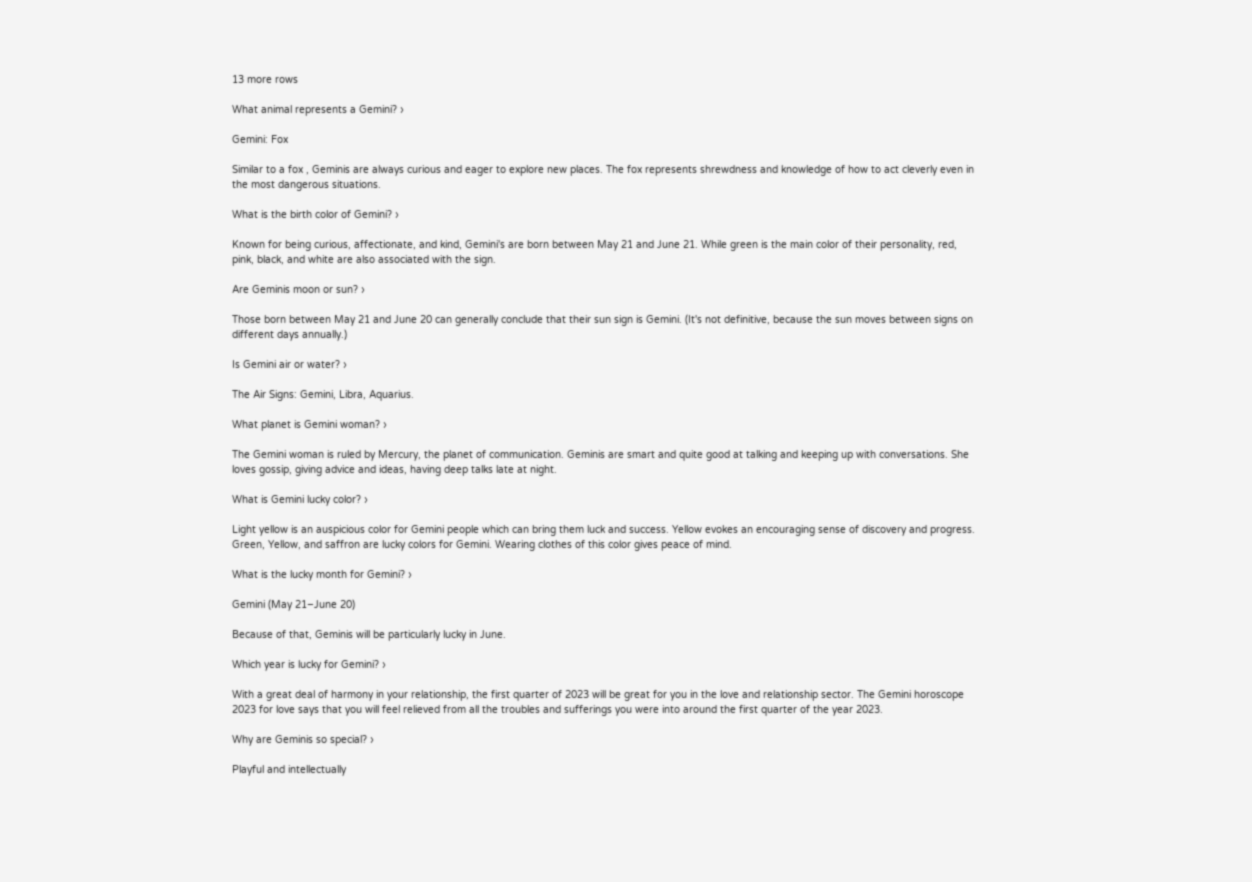13 more rows

What animal represents a Gemini? ›

Gemini: Fox

Similar to a fox , Geminis are always curious and eager to explore new places. The fox represents shrewdness and knowledge of how to act cleverly even in the most dangerous situations.

What is the birth color of Gemini? ›

Known for being curious, affectionate, and kind, Gemini's are born between May 21 and June 21. While green is the main color of their personality, red, pink, black, and white are also associated with the sign.

Are Geminis moon or sun? ›

Those born between May 21 and June 20 can generally conclude that their sun sign is Gemini. (It's not definitive, because the sun moves between signs on different days annually.)

Is Gemini air or water? ›

The Air Signs: Gemini, Libra, Aquarius.

What planet is Gemini woman? ›

The Gemini woman is ruled by Mercury, the planet of communication. Geminis are smart and quite good at talking and keeping up with conversations. She loves gossip, giving advice and ideas, having deep talks late at night.

What is Gemini lucky color? ›

Light yellow is an auspicious color for Gemini people which can bring them luck and success. Yellow evokes an encouraging sense of discovery and progress. Green, Yellow, and saffron are lucky colors for Gemini. Wearing clothes of this color gives peace of mind.

What is the lucky month for Gemini? ›

Gemini (May 21–June 20)

Because of that, Geminis will be particularly lucky in June.

Which year is lucky for Gemini? ›

With a great deal of harmony in your relationship, the first quarter of 2023 will be great for you in the love and relationship sector. The Gemini horoscope 2023 for love says that you will feel relieved from all the troubles and sufferings you were into around the first quarter of the year 2023.

Why are Geminis so special? ›

Playful and intellectually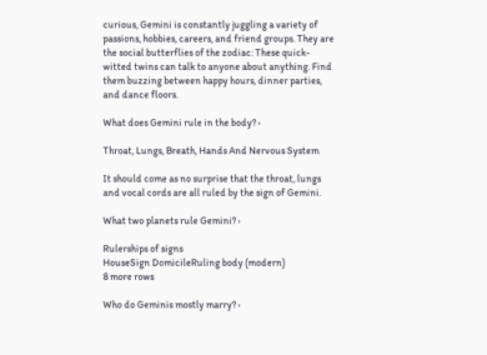curious, Gemini is constantly juggling a variety of passions, hobbies, careers, and friend groups. They are the social butterflies of the zodiac: These quick-witted twins can talk to anyone about anything. Find them buzzing between happy hours, dinner parties, and dance floors.

What does Gemini rule in the body? ›

Throat, Lungs, Breath, Hands And Nervous System

It should come as no surprise that the throat, lungs and vocal cords are all ruled by the sign of Gemini.

What two planets rule Gemini? ›

Rulerships of signs
HouseSign DomicileRuling body (modern)
8 more rows

Who do Geminis mostly marry? ›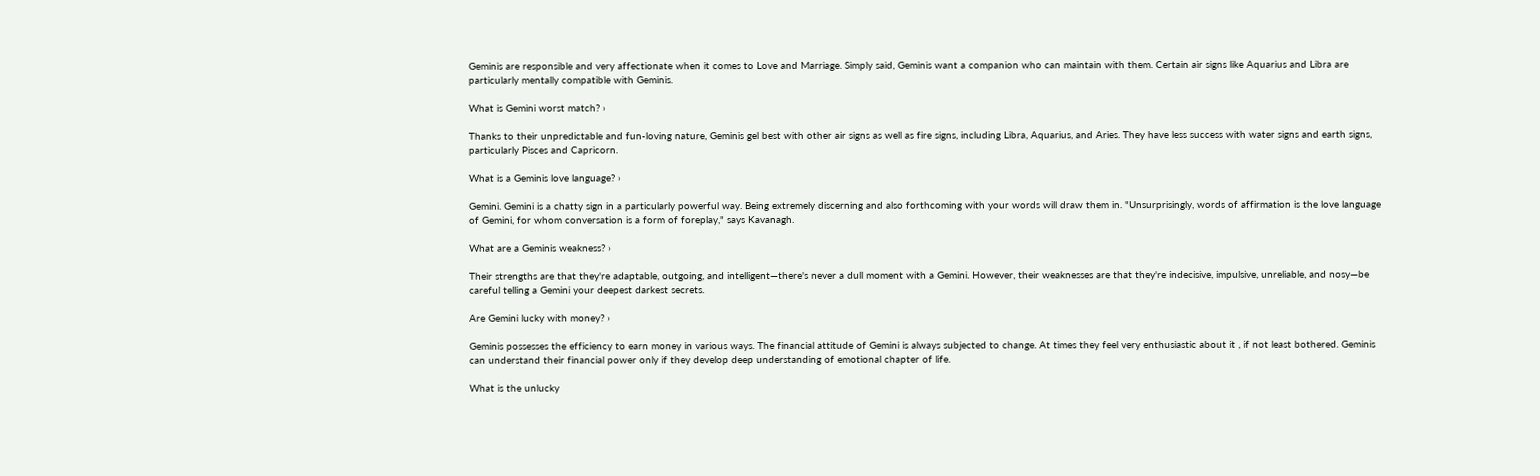Geminis are responsible and very affectionate when it comes to Love and Marriage. Simply said, Geminis want a companion who can maintain with them. Certain air signs like Aquarius and Libra are particularly mentally compatible with Geminis.

What is Gemini worst match? ›

Thanks to their unpredictable and fun-loving nature, Geminis gel best with other air signs as well as fire signs, including Libra, Aquarius, and Aries. They have less success with water signs and earth signs, particularly Pisces and Capricorn.

What is a Geminis love language? ›

Gemini. Gemini is a chatty sign in a particularly powerful way. Being extremely discerning and also forthcoming with your words will draw them in. "Unsurprisingly, words of affirmation is the love language of Gemini, for whom conversation is a form of foreplay," says Kavanagh.

What are a Geminis weakness? ›

Their strengths are that they're adaptable, outgoing, and intelligent—there's never a dull moment with a Gemini. However, their weaknesses are that they're indecisive, impulsive, unreliable, and nosy—be careful telling a Gemini your deepest darkest secrets.

Are Gemini lucky with money? ›

Geminis possesses the efficiency to earn money in various ways. The financial attitude of Gemini is always subjected to change. At times they feel very enthusiastic about it , if not least bothered. Geminis can understand their financial power only if they develop deep understanding of emotional chapter of life.

What is the unlucky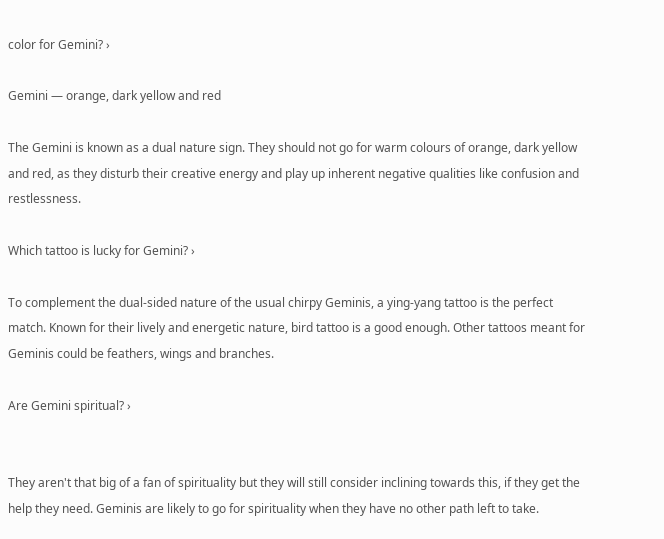color for Gemini? ›

Gemini — orange, dark yellow and red

The Gemini is known as a dual nature sign. They should not go for warm colours of orange, dark yellow and red, as they disturb their creative energy and play up inherent negative qualities like confusion and restlessness.

Which tattoo is lucky for Gemini? ›

To complement the dual-sided nature of the usual chirpy Geminis, a ying-yang tattoo is the perfect match. Known for their lively and energetic nature, bird tattoo is a good enough. Other tattoos meant for Geminis could be feathers, wings and branches.

Are Gemini spiritual? ›


They aren't that big of a fan of spirituality but they will still consider inclining towards this, if they get the help they need. Geminis are likely to go for spirituality when they have no other path left to take.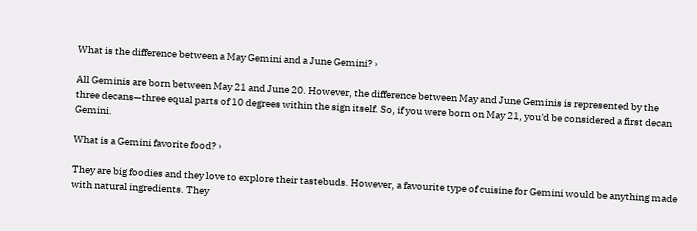What is the difference between a May Gemini and a June Gemini? ›

All Geminis are born between May 21 and June 20. However, the difference between May and June Geminis is represented by the three decans—three equal parts of 10 degrees within the sign itself. So, if you were born on May 21, you'd be considered a first decan Gemini.

What is a Gemini favorite food? ›

They are big foodies and they love to explore their tastebuds. However, a favourite type of cuisine for Gemini would be anything made with natural ingredients. They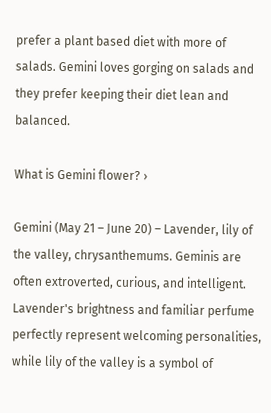prefer a plant based diet with more of salads. Gemini loves gorging on salads and they prefer keeping their diet lean and balanced.

What is Gemini flower? ›

Gemini (May 21 – June 20) – Lavender, lily of the valley, chrysanthemums. Geminis are often extroverted, curious, and intelligent. Lavender's brightness and familiar perfume perfectly represent welcoming personalities, while lily of the valley is a symbol of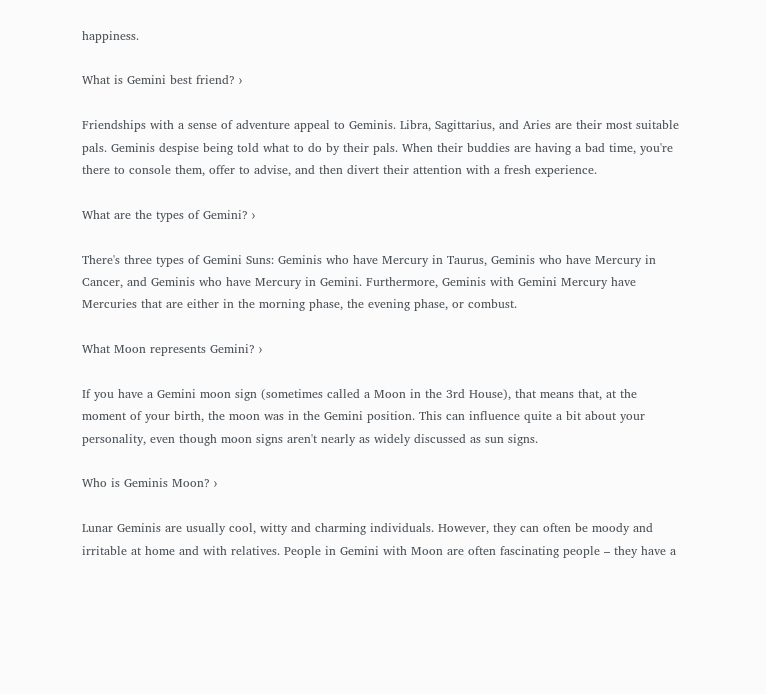happiness.

What is Gemini best friend? ›

Friendships with a sense of adventure appeal to Geminis. Libra, Sagittarius, and Aries are their most suitable pals. Geminis despise being told what to do by their pals. When their buddies are having a bad time, you're there to console them, offer to advise, and then divert their attention with a fresh experience.

What are the types of Gemini? ›

There's three types of Gemini Suns: Geminis who have Mercury in Taurus, Geminis who have Mercury in Cancer, and Geminis who have Mercury in Gemini. Furthermore, Geminis with Gemini Mercury have Mercuries that are either in the morning phase, the evening phase, or combust.

What Moon represents Gemini? ›

If you have a Gemini moon sign (sometimes called a Moon in the 3rd House), that means that, at the moment of your birth, the moon was in the Gemini position. This can influence quite a bit about your personality, even though moon signs aren't nearly as widely discussed as sun signs.

Who is Geminis Moon? ›

Lunar Geminis are usually cool, witty and charming individuals. However, they can often be moody and irritable at home and with relatives. People in Gemini with Moon are often fascinating people – they have a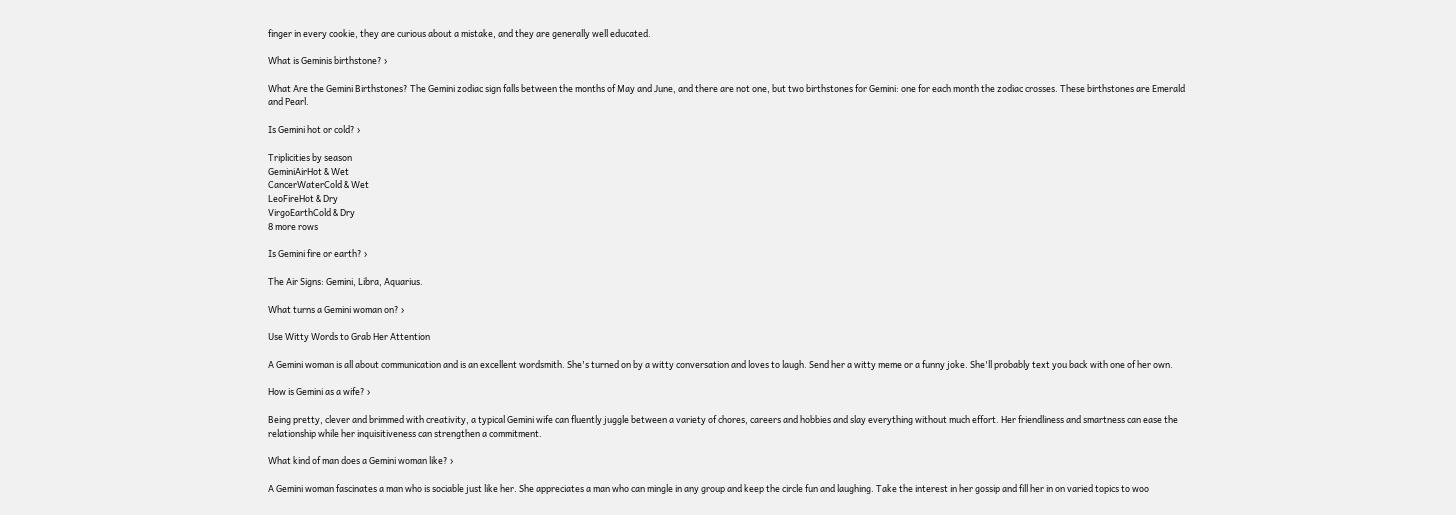finger in every cookie, they are curious about a mistake, and they are generally well educated.

What is Geminis birthstone? ›

What Are the Gemini Birthstones? The Gemini zodiac sign falls between the months of May and June, and there are not one, but two birthstones for Gemini: one for each month the zodiac crosses. These birthstones are Emerald and Pearl.

Is Gemini hot or cold? ›

Triplicities by season
GeminiAirHot & Wet
CancerWaterCold & Wet
LeoFireHot & Dry
VirgoEarthCold & Dry
8 more rows

Is Gemini fire or earth? ›

The Air Signs: Gemini, Libra, Aquarius.

What turns a Gemini woman on? ›

Use Witty Words to Grab Her Attention

A Gemini woman is all about communication and is an excellent wordsmith. She's turned on by a witty conversation and loves to laugh. Send her a witty meme or a funny joke. She'll probably text you back with one of her own.

How is Gemini as a wife? ›

Being pretty, clever and brimmed with creativity, a typical Gemini wife can fluently juggle between a variety of chores, careers and hobbies and slay everything without much effort. Her friendliness and smartness can ease the relationship while her inquisitiveness can strengthen a commitment.

What kind of man does a Gemini woman like? ›

A Gemini woman fascinates a man who is sociable just like her. She appreciates a man who can mingle in any group and keep the circle fun and laughing. Take the interest in her gossip and fill her in on varied topics to woo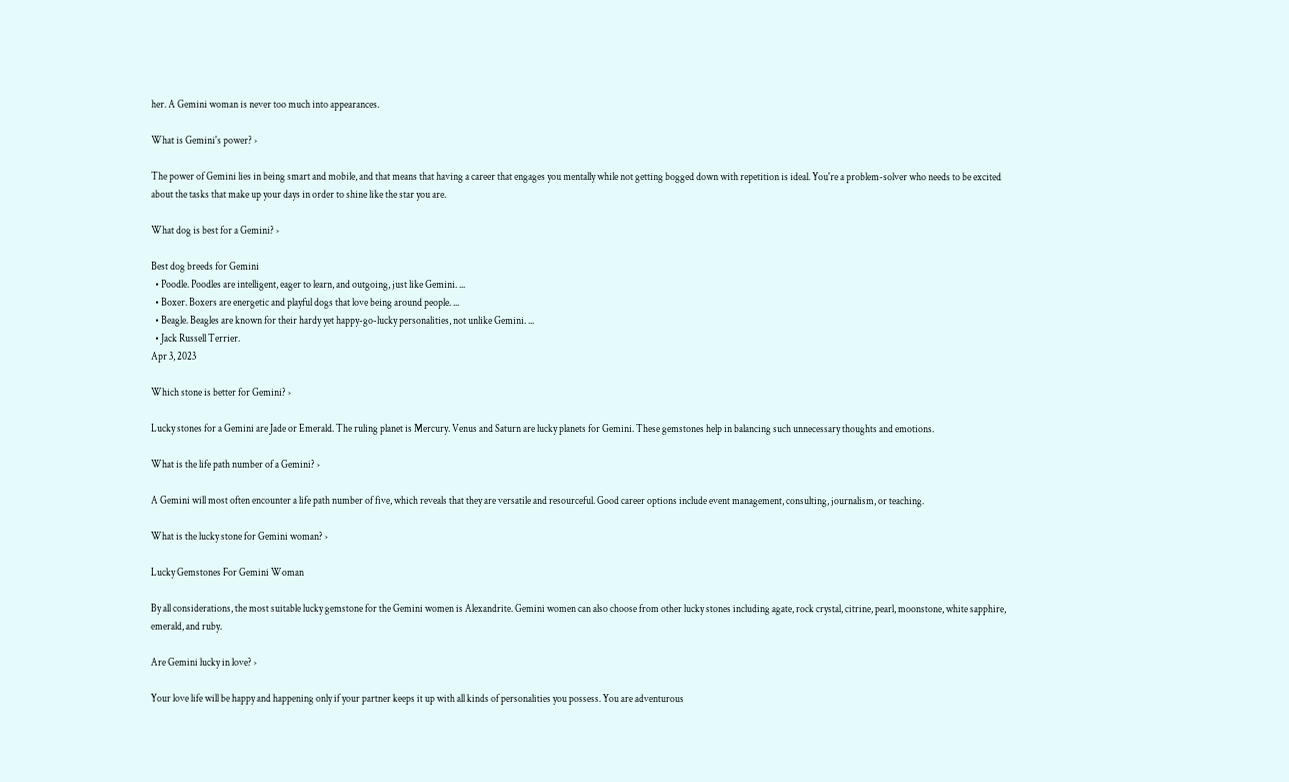her. A Gemini woman is never too much into appearances.

What is Gemini's power? ›

The power of Gemini lies in being smart and mobile, and that means that having a career that engages you mentally while not getting bogged down with repetition is ideal. You're a problem-solver who needs to be excited about the tasks that make up your days in order to shine like the star you are.

What dog is best for a Gemini? ›

Best dog breeds for Gemini
  • Poodle. Poodles are intelligent, eager to learn, and outgoing, just like Gemini. ...
  • Boxer. Boxers are energetic and playful dogs that love being around people. ...
  • Beagle. Beagles are known for their hardy yet happy-go-lucky personalities, not unlike Gemini. ...
  • Jack Russell Terrier.
Apr 3, 2023

Which stone is better for Gemini? ›

Lucky stones for a Gemini are Jade or Emerald. The ruling planet is Mercury. Venus and Saturn are lucky planets for Gemini. These gemstones help in balancing such unnecessary thoughts and emotions.

What is the life path number of a Gemini? ›

A Gemini will most often encounter a life path number of five, which reveals that they are versatile and resourceful. Good career options include event management, consulting, journalism, or teaching.

What is the lucky stone for Gemini woman? ›

Lucky Gemstones For Gemini Woman

By all considerations, the most suitable lucky gemstone for the Gemini women is Alexandrite. Gemini women can also choose from other lucky stones including agate, rock crystal, citrine, pearl, moonstone, white sapphire, emerald, and ruby.

Are Gemini lucky in love? ›

Your love life will be happy and happening only if your partner keeps it up with all kinds of personalities you possess. You are adventurous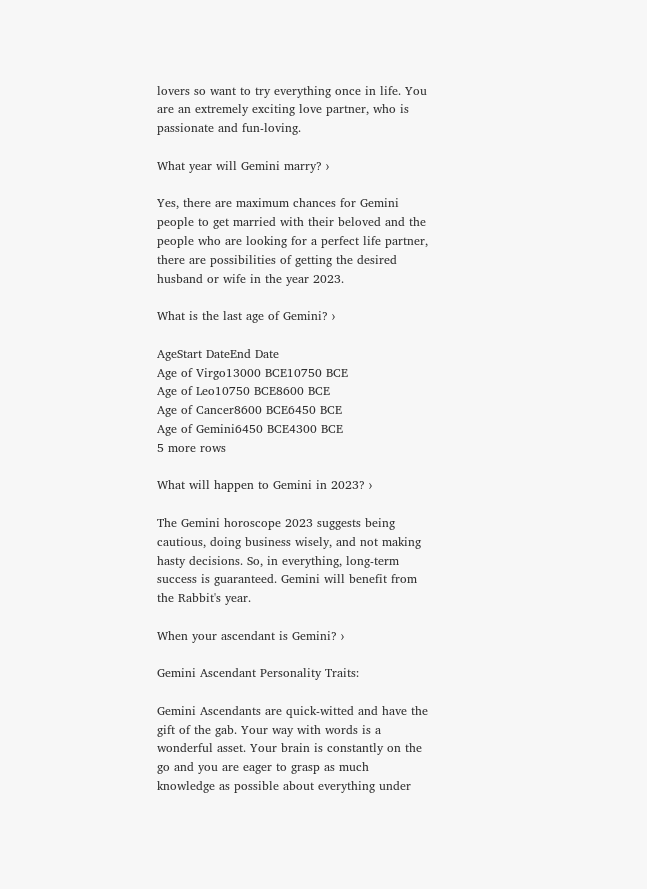lovers so want to try everything once in life. You are an extremely exciting love partner, who is passionate and fun-loving.

What year will Gemini marry? ›

Yes, there are maximum chances for Gemini people to get married with their beloved and the people who are looking for a perfect life partner, there are possibilities of getting the desired husband or wife in the year 2023.

What is the last age of Gemini? ›

AgeStart DateEnd Date
Age of Virgo13000 BCE10750 BCE
Age of Leo10750 BCE8600 BCE
Age of Cancer8600 BCE6450 BCE
Age of Gemini6450 BCE4300 BCE
5 more rows

What will happen to Gemini in 2023? ›

The Gemini horoscope 2023 suggests being cautious, doing business wisely, and not making hasty decisions. So, in everything, long-term success is guaranteed. Gemini will benefit from the Rabbit's year.

When your ascendant is Gemini? ›

Gemini Ascendant Personality Traits:

Gemini Ascendants are quick-witted and have the gift of the gab. Your way with words is a wonderful asset. Your brain is constantly on the go and you are eager to grasp as much knowledge as possible about everything under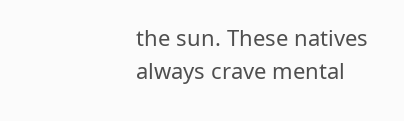the sun. These natives always crave mental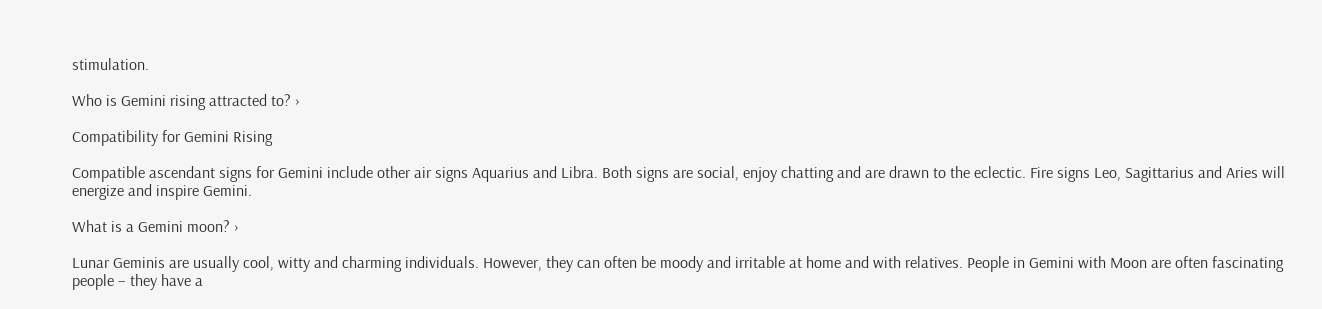stimulation.

Who is Gemini rising attracted to? ›

Compatibility for Gemini Rising

Compatible ascendant signs for Gemini include other air signs Aquarius and Libra. Both signs are social, enjoy chatting and are drawn to the eclectic. Fire signs Leo, Sagittarius and Aries will energize and inspire Gemini.

What is a Gemini moon? ›

Lunar Geminis are usually cool, witty and charming individuals. However, they can often be moody and irritable at home and with relatives. People in Gemini with Moon are often fascinating people – they have a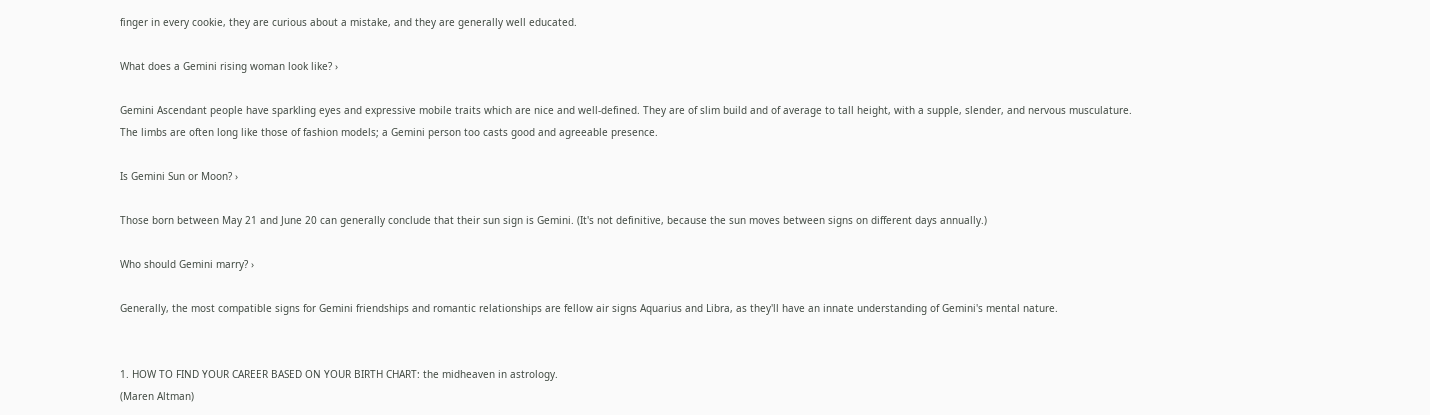finger in every cookie, they are curious about a mistake, and they are generally well educated.

What does a Gemini rising woman look like? ›

Gemini Ascendant people have sparkling eyes and expressive mobile traits which are nice and well-defined. They are of slim build and of average to tall height, with a supple, slender, and nervous musculature. The limbs are often long like those of fashion models; a Gemini person too casts good and agreeable presence.

Is Gemini Sun or Moon? ›

Those born between May 21 and June 20 can generally conclude that their sun sign is Gemini. (It's not definitive, because the sun moves between signs on different days annually.)

Who should Gemini marry? ›

Generally, the most compatible signs for Gemini friendships and romantic relationships are fellow air signs Aquarius and Libra, as they'll have an innate understanding of Gemini's mental nature.


1. HOW TO FIND YOUR CAREER BASED ON YOUR BIRTH CHART: the midheaven in astrology.
(Maren Altman)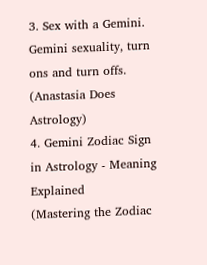3. Sex with a Gemini. Gemini sexuality, turn ons and turn offs.
(Anastasia Does Astrology)
4. Gemini Zodiac Sign in Astrology - Meaning Explained
(Mastering the Zodiac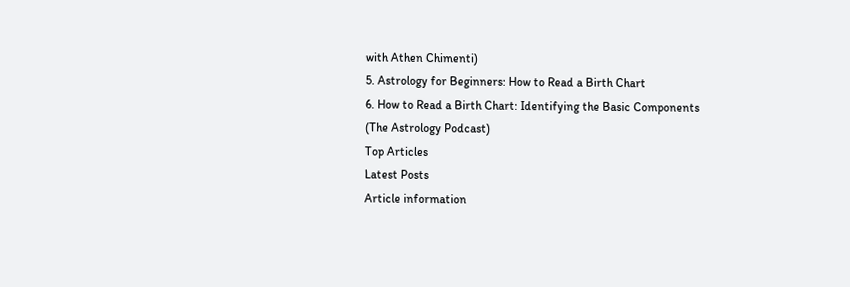with Athen Chimenti)
5. Astrology for Beginners: How to Read a Birth Chart
6. How to Read a Birth Chart: Identifying the Basic Components
(The Astrology Podcast)
Top Articles
Latest Posts
Article information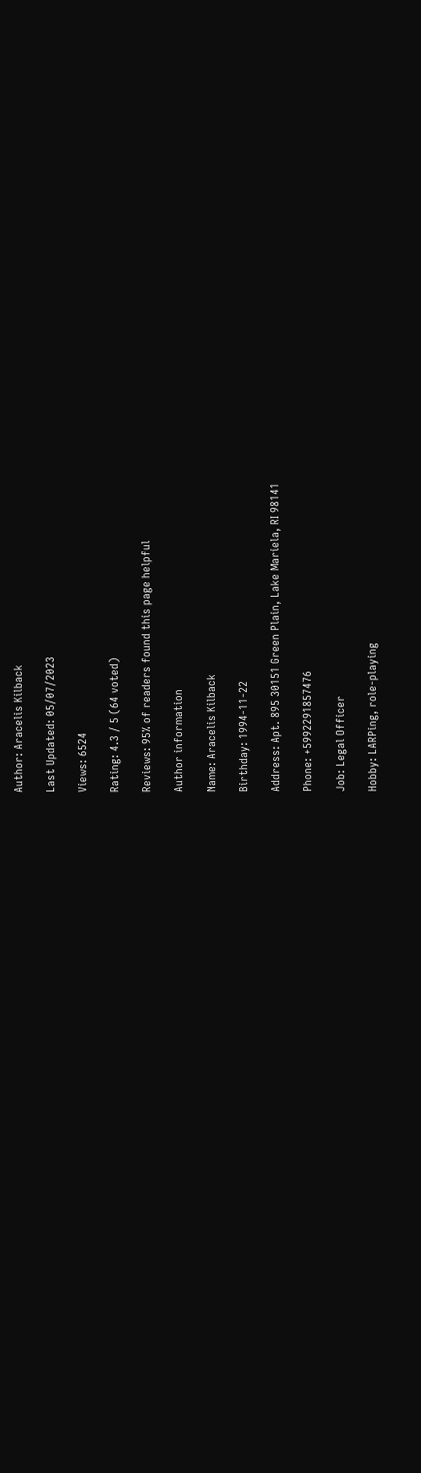Author: Aracelis Kilback

Last Updated: 05/07/2023

Views: 6524

Rating: 4.3 / 5 (64 voted)

Reviews: 95% of readers found this page helpful

Author information

Name: Aracelis Kilback

Birthday: 1994-11-22

Address: Apt. 895 30151 Green Plain, Lake Mariela, RI 98141

Phone: +5992291857476

Job: Legal Officer

Hobby: LARPing, role-playing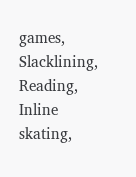games, Slacklining, Reading, Inline skating,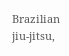Brazilian jiu-jitsu,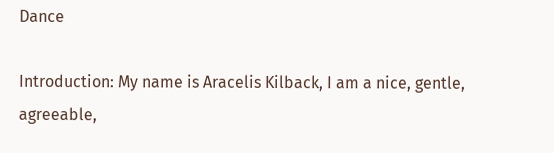Dance

Introduction: My name is Aracelis Kilback, I am a nice, gentle, agreeable,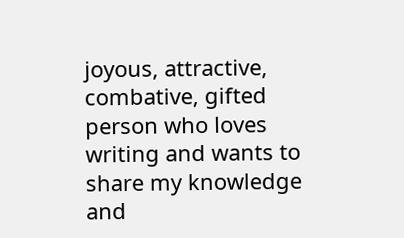joyous, attractive, combative, gifted person who loves writing and wants to share my knowledge and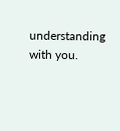understanding with you.